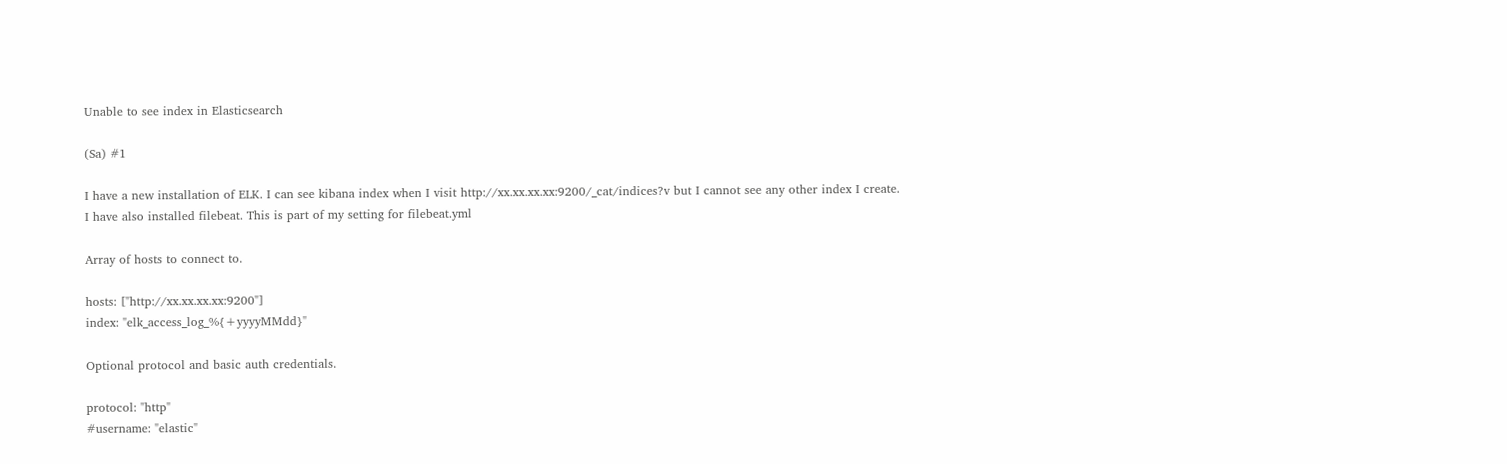Unable to see index in Elasticsearch

(Sa) #1

I have a new installation of ELK. I can see kibana index when I visit http://xx.xx.xx.xx:9200/_cat/indices?v but I cannot see any other index I create.
I have also installed filebeat. This is part of my setting for filebeat.yml

Array of hosts to connect to.

hosts: ["http://xx.xx.xx.xx:9200"]
index: "elk_access_log_%{+yyyyMMdd}"

Optional protocol and basic auth credentials.

protocol: "http"
#username: "elastic"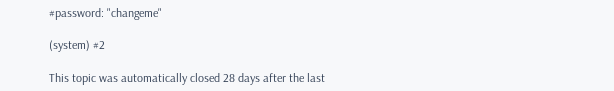#password: "changeme"

(system) #2

This topic was automatically closed 28 days after the last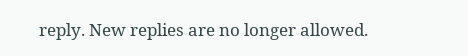reply. New replies are no longer allowed.